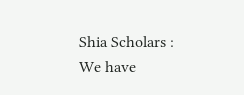Shia Scholars : We have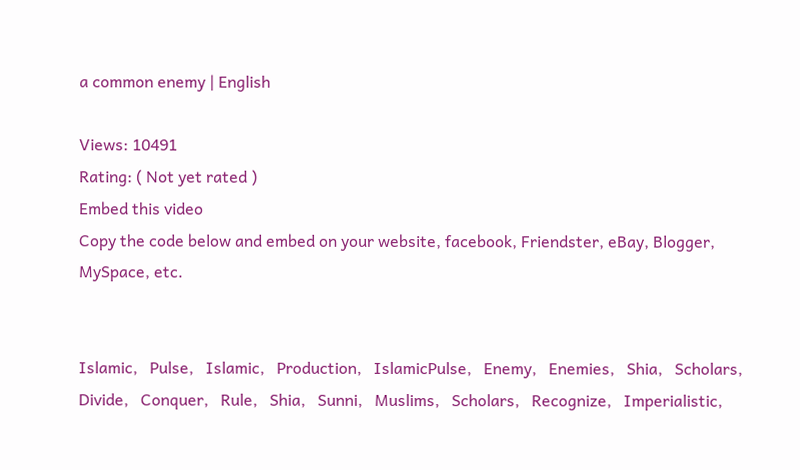a common enemy | English

Views: 10491
Rating: ( Not yet rated )
Embed this video
Copy the code below and embed on your website, facebook, Friendster, eBay, Blogger, MySpace, etc.


Islamic,   Pulse,   Islamic,   Production,   IslamicPulse,   Enemy,   Enemies,   Shia,   Scholars,   Divide,   Conquer,   Rule,   Shia,   Sunni,   Muslims,   Scholars,   Recognize,   Imperialistic,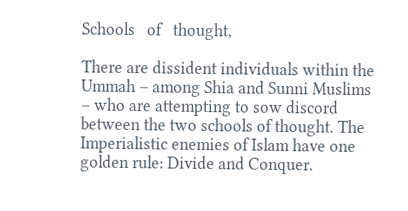Schools   of   thought,

There are dissident individuals within the Ummah – among Shia and Sunni Muslims – who are attempting to sow discord between the two schools of thought. The Imperialistic enemies of Islam have one golden rule: Divide and Conquer.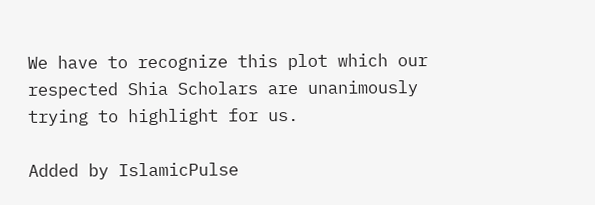We have to recognize this plot which our respected Shia Scholars are unanimously trying to highlight for us.

Added by IslamicPulse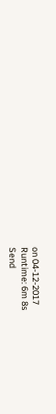on 04-12-2017
Runtime: 6m 8s
Send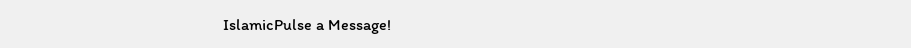IslamicPulse a Message!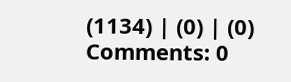(1134) | (0) | (0) Comments: 0